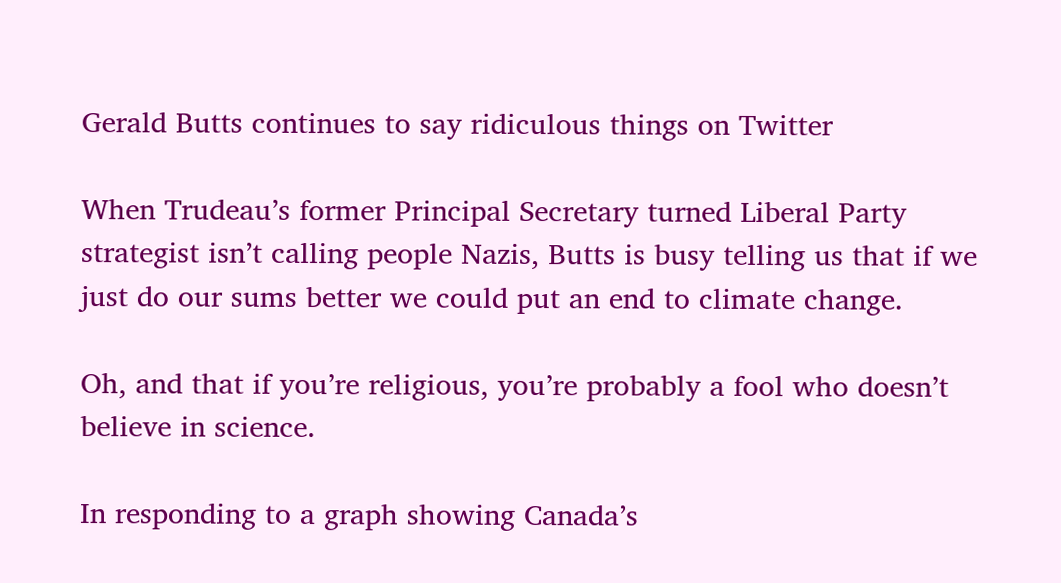Gerald Butts continues to say ridiculous things on Twitter

When Trudeau’s former Principal Secretary turned Liberal Party strategist isn’t calling people Nazis, Butts is busy telling us that if we just do our sums better we could put an end to climate change.

Oh, and that if you’re religious, you’re probably a fool who doesn’t believe in science.

In responding to a graph showing Canada’s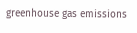greenhouse gas emissions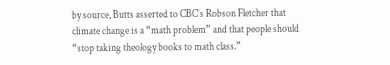by source, Butts asserted to CBC’s Robson Fletcher that climate change is a “math problem” and that people should “stop taking theology books to math class.”